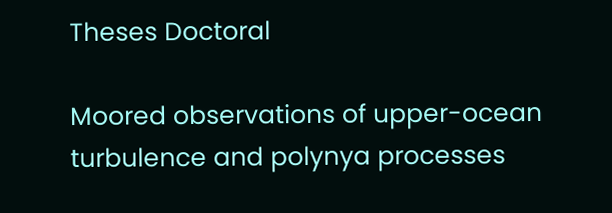Theses Doctoral

Moored observations of upper-ocean turbulence and polynya processes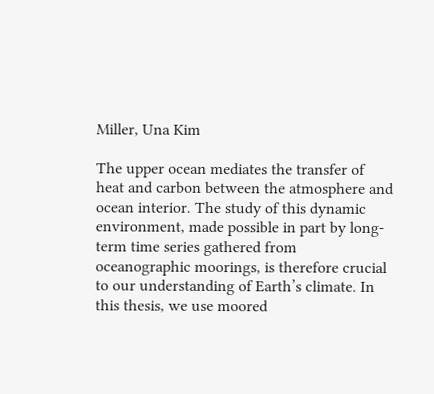Miller, Una Kim

The upper ocean mediates the transfer of heat and carbon between the atmosphere and ocean interior. The study of this dynamic environment, made possible in part by long-term time series gathered from oceanographic moorings, is therefore crucial to our understanding of Earth’s climate. In this thesis, we use moored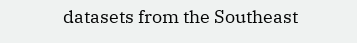datasets from the Southeast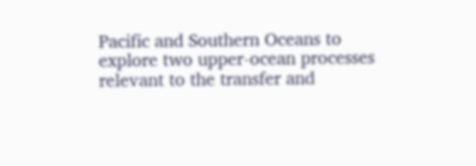Pacific and Southern Oceans to explore two upper-ocean processes relevant to the transfer and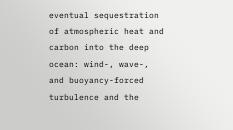eventual sequestration of atmospheric heat and carbon into the deep ocean: wind-, wave-, and buoyancy-forced turbulence and the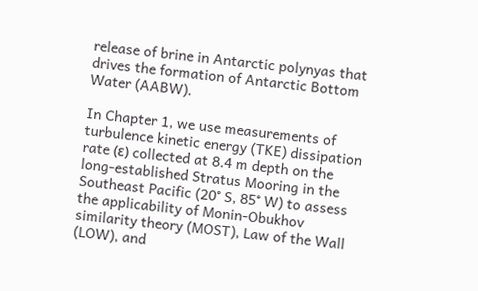release of brine in Antarctic polynyas that drives the formation of Antarctic Bottom Water (AABW).

In Chapter 1, we use measurements of turbulence kinetic energy (TKE) dissipation rate (ε) collected at 8.4 m depth on the long-established Stratus Mooring in the Southeast Pacific (20° S, 85° W) to assess the applicability of Monin-Obukhov similarity theory (MOST), Law of the Wall (LOW), and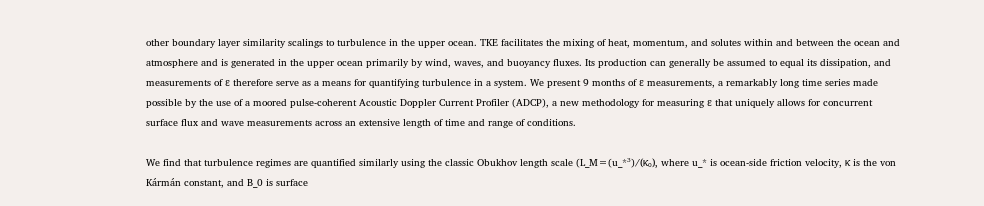other boundary layer similarity scalings to turbulence in the upper ocean. TKE facilitates the mixing of heat, momentum, and solutes within and between the ocean and atmosphere and is generated in the upper ocean primarily by wind, waves, and buoyancy fluxes. Its production can generally be assumed to equal its dissipation, and measurements of ε therefore serve as a means for quantifying turbulence in a system. We present 9 months of ε measurements, a remarkably long time series made possible by the use of a moored pulse-coherent Acoustic Doppler Current Profiler (ADCP), a new methodology for measuring ε that uniquely allows for concurrent surface flux and wave measurements across an extensive length of time and range of conditions.

We find that turbulence regimes are quantified similarly using the classic Obukhov length scale (L_M=(u_*³)/(κₒ), where u_* is ocean-side friction velocity, κ is the von Kármán constant, and B_0 is surface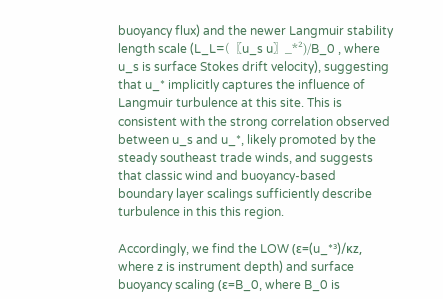buoyancy flux) and the newer Langmuir stability length scale (L_L=(〖u_s u〗_*²)/B_0 , where u_s is surface Stokes drift velocity), suggesting that u_* implicitly captures the influence of Langmuir turbulence at this site. This is consistent with the strong correlation observed between u_s and u_*, likely promoted by the steady southeast trade winds, and suggests that classic wind and buoyancy-based boundary layer scalings sufficiently describe turbulence in this this region.

Accordingly, we find the LOW (ε=(u_*³)/κz, where z is instrument depth) and surface buoyancy scaling (ε=B_0, where B_0 is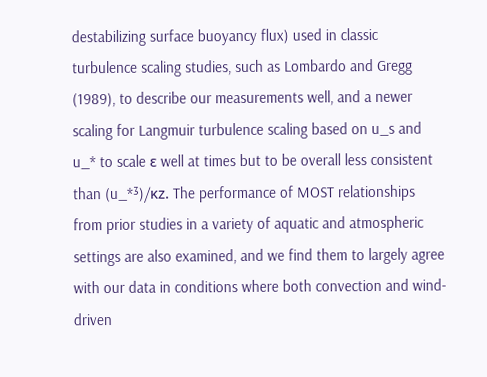destabilizing surface buoyancy flux) used in classic turbulence scaling studies, such as Lombardo and Gregg (1989), to describe our measurements well, and a newer scaling for Langmuir turbulence scaling based on u_s and u_* to scale ε well at times but to be overall less consistent than (u_*³)/κz. The performance of MOST relationships from prior studies in a variety of aquatic and atmospheric settings are also examined, and we find them to largely agree with our data in conditions where both convection and wind-driven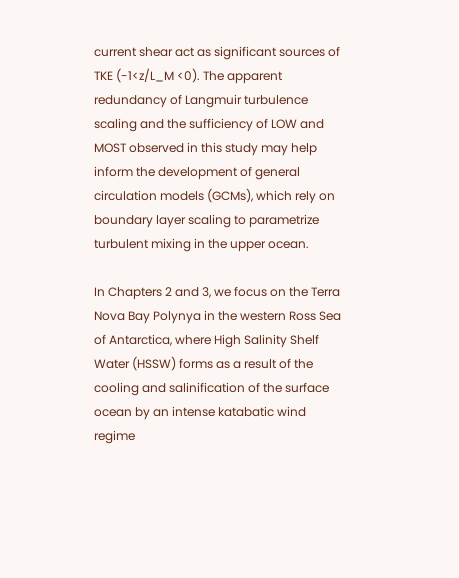current shear act as significant sources of TKE (-1<z/L_M <0). The apparent redundancy of Langmuir turbulence scaling and the sufficiency of LOW and MOST observed in this study may help inform the development of general circulation models (GCMs), which rely on boundary layer scaling to parametrize turbulent mixing in the upper ocean.

In Chapters 2 and 3, we focus on the Terra Nova Bay Polynya in the western Ross Sea of Antarctica, where High Salinity Shelf Water (HSSW) forms as a result of the cooling and salinification of the surface ocean by an intense katabatic wind regime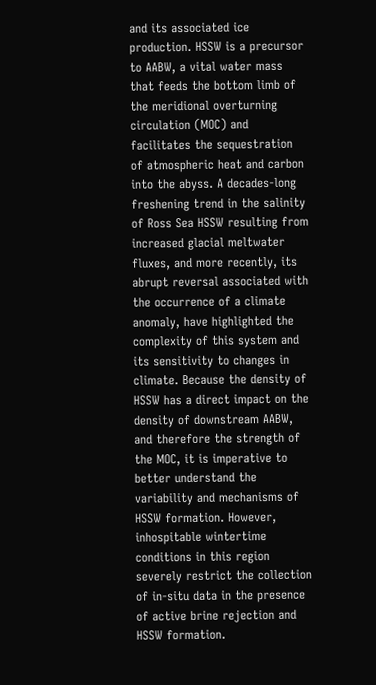and its associated ice production. HSSW is a precursor to AABW, a vital water mass that feeds the bottom limb of the meridional overturning circulation (MOC) and facilitates the sequestration of atmospheric heat and carbon into the abyss. A decades-long freshening trend in the salinity of Ross Sea HSSW resulting from increased glacial meltwater fluxes, and more recently, its abrupt reversal associated with the occurrence of a climate anomaly, have highlighted the complexity of this system and its sensitivity to changes in climate. Because the density of HSSW has a direct impact on the density of downstream AABW, and therefore the strength of the MOC, it is imperative to better understand the variability and mechanisms of HSSW formation. However, inhospitable wintertime conditions in this region severely restrict the collection of in-situ data in the presence of active brine rejection and HSSW formation.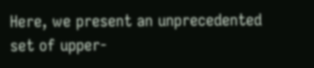Here, we present an unprecedented set of upper-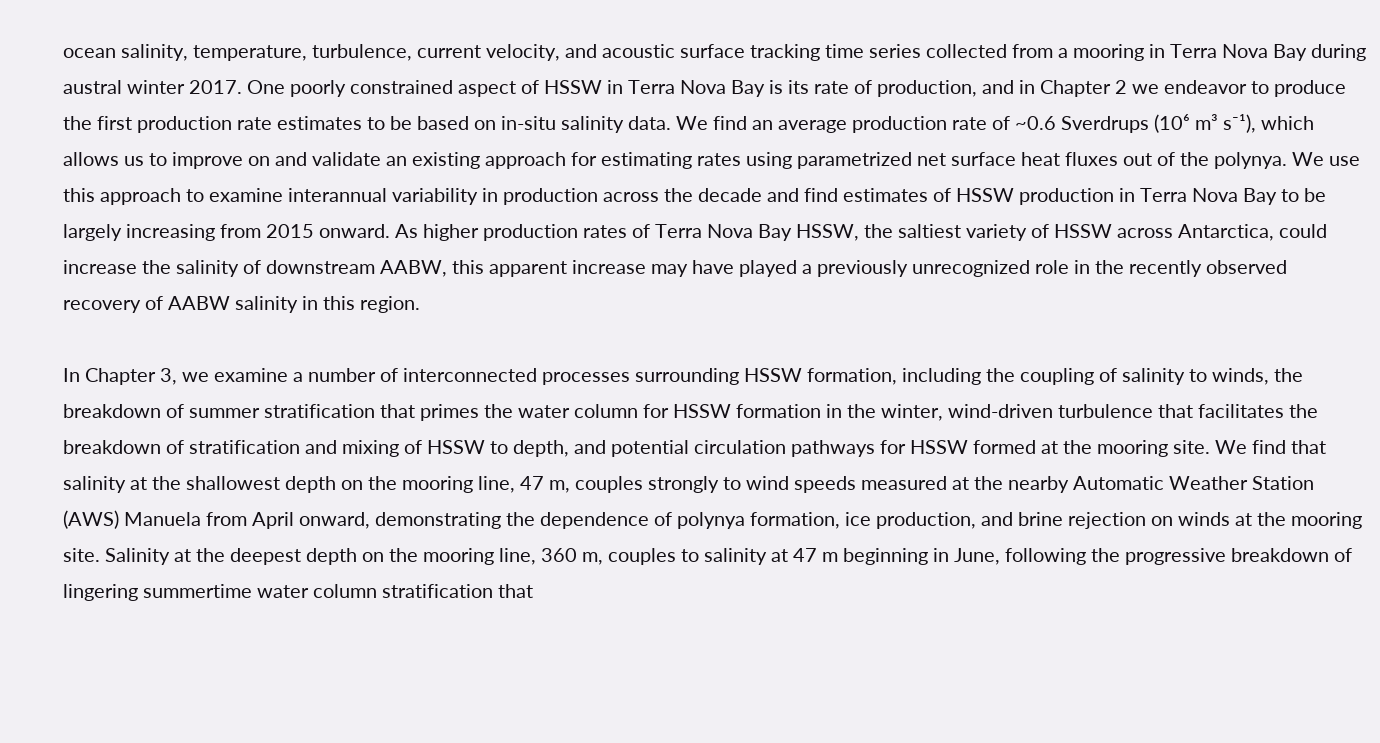ocean salinity, temperature, turbulence, current velocity, and acoustic surface tracking time series collected from a mooring in Terra Nova Bay during austral winter 2017. One poorly constrained aspect of HSSW in Terra Nova Bay is its rate of production, and in Chapter 2 we endeavor to produce the first production rate estimates to be based on in-situ salinity data. We find an average production rate of ~0.6 Sverdrups (10⁶ m³ s⁻¹), which allows us to improve on and validate an existing approach for estimating rates using parametrized net surface heat fluxes out of the polynya. We use this approach to examine interannual variability in production across the decade and find estimates of HSSW production in Terra Nova Bay to be largely increasing from 2015 onward. As higher production rates of Terra Nova Bay HSSW, the saltiest variety of HSSW across Antarctica, could increase the salinity of downstream AABW, this apparent increase may have played a previously unrecognized role in the recently observed recovery of AABW salinity in this region.

In Chapter 3, we examine a number of interconnected processes surrounding HSSW formation, including the coupling of salinity to winds, the breakdown of summer stratification that primes the water column for HSSW formation in the winter, wind-driven turbulence that facilitates the breakdown of stratification and mixing of HSSW to depth, and potential circulation pathways for HSSW formed at the mooring site. We find that salinity at the shallowest depth on the mooring line, 47 m, couples strongly to wind speeds measured at the nearby Automatic Weather Station (AWS) Manuela from April onward, demonstrating the dependence of polynya formation, ice production, and brine rejection on winds at the mooring site. Salinity at the deepest depth on the mooring line, 360 m, couples to salinity at 47 m beginning in June, following the progressive breakdown of lingering summertime water column stratification that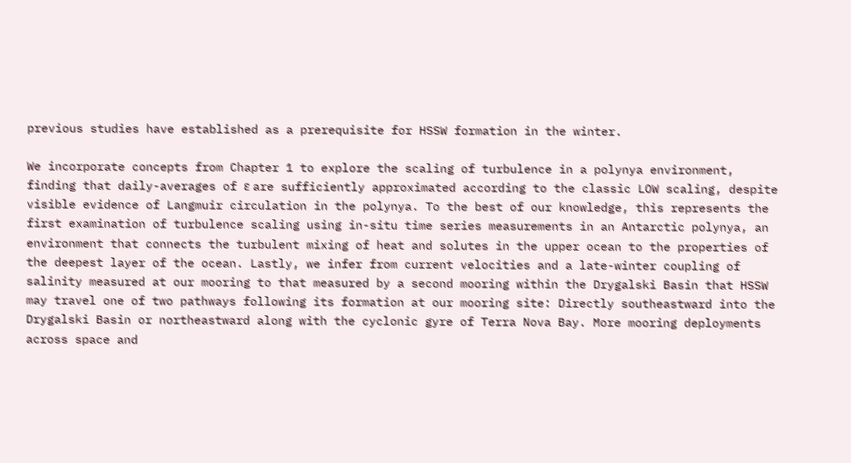previous studies have established as a prerequisite for HSSW formation in the winter.

We incorporate concepts from Chapter 1 to explore the scaling of turbulence in a polynya environment, finding that daily-averages of ε are sufficiently approximated according to the classic LOW scaling, despite visible evidence of Langmuir circulation in the polynya. To the best of our knowledge, this represents the first examination of turbulence scaling using in-situ time series measurements in an Antarctic polynya, an environment that connects the turbulent mixing of heat and solutes in the upper ocean to the properties of the deepest layer of the ocean. Lastly, we infer from current velocities and a late-winter coupling of salinity measured at our mooring to that measured by a second mooring within the Drygalski Basin that HSSW may travel one of two pathways following its formation at our mooring site: Directly southeastward into the Drygalski Basin or northeastward along with the cyclonic gyre of Terra Nova Bay. More mooring deployments across space and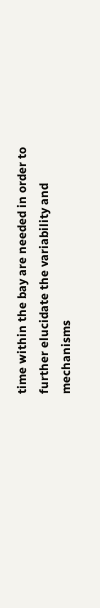time within the bay are needed in order to further elucidate the variability and mechanisms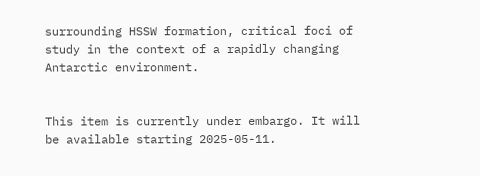surrounding HSSW formation, critical foci of study in the context of a rapidly changing Antarctic environment.


This item is currently under embargo. It will be available starting 2025-05-11.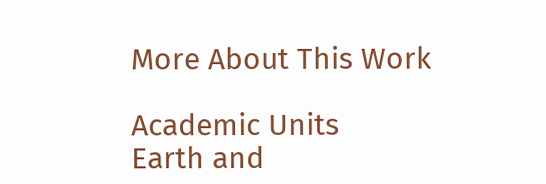More About This Work

Academic Units
Earth and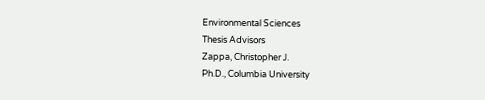Environmental Sciences
Thesis Advisors
Zappa, Christopher J.
Ph.D., Columbia University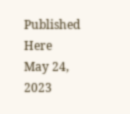Published Here
May 24, 2023